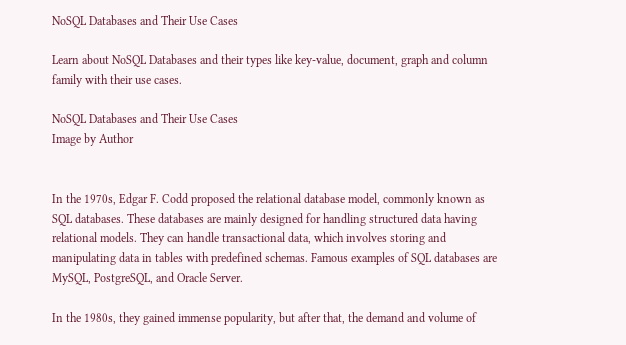NoSQL Databases and Their Use Cases

Learn about NoSQL Databases and their types like key-value, document, graph and column family with their use cases.

NoSQL Databases and Their Use Cases
Image by Author


In the 1970s, Edgar F. Codd proposed the relational database model, commonly known as SQL databases. These databases are mainly designed for handling structured data having relational models. They can handle transactional data, which involves storing and manipulating data in tables with predefined schemas. Famous examples of SQL databases are MySQL, PostgreSQL, and Oracle Server.

In the 1980s, they gained immense popularity, but after that, the demand and volume of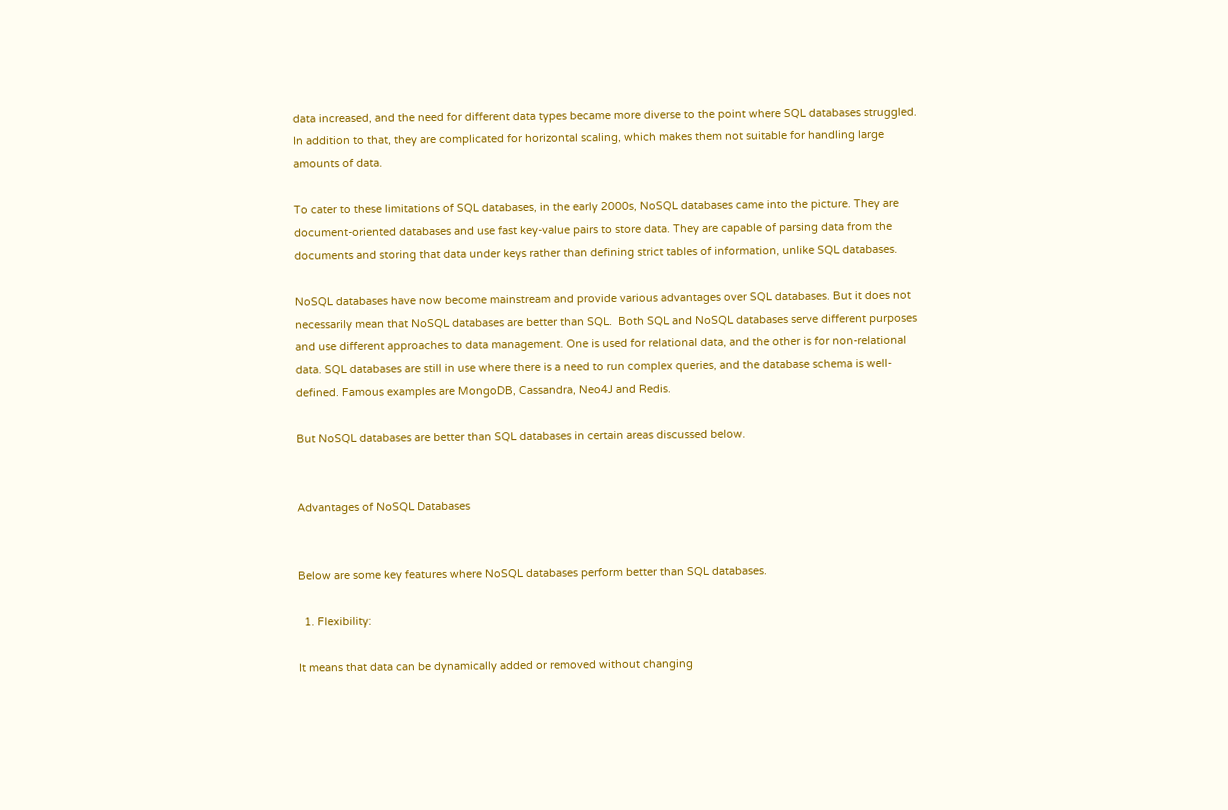data increased, and the need for different data types became more diverse to the point where SQL databases struggled. In addition to that, they are complicated for horizontal scaling, which makes them not suitable for handling large amounts of data.

To cater to these limitations of SQL databases, in the early 2000s, NoSQL databases came into the picture. They are document-oriented databases and use fast key-value pairs to store data. They are capable of parsing data from the documents and storing that data under keys rather than defining strict tables of information, unlike SQL databases.

NoSQL databases have now become mainstream and provide various advantages over SQL databases. But it does not necessarily mean that NoSQL databases are better than SQL.  Both SQL and NoSQL databases serve different purposes and use different approaches to data management. One is used for relational data, and the other is for non-relational data. SQL databases are still in use where there is a need to run complex queries, and the database schema is well-defined. Famous examples are MongoDB, Cassandra, Neo4J and Redis.

But NoSQL databases are better than SQL databases in certain areas discussed below.


Advantages of NoSQL Databases


Below are some key features where NoSQL databases perform better than SQL databases.

  1. Flexibility:

It means that data can be dynamically added or removed without changing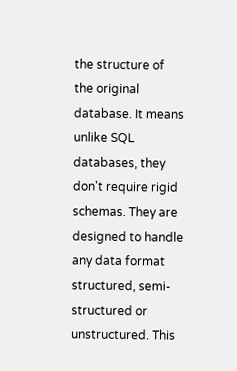the structure of the original database. It means unlike SQL databases, they don't require rigid schemas. They are designed to handle any data format structured, semi-structured or unstructured. This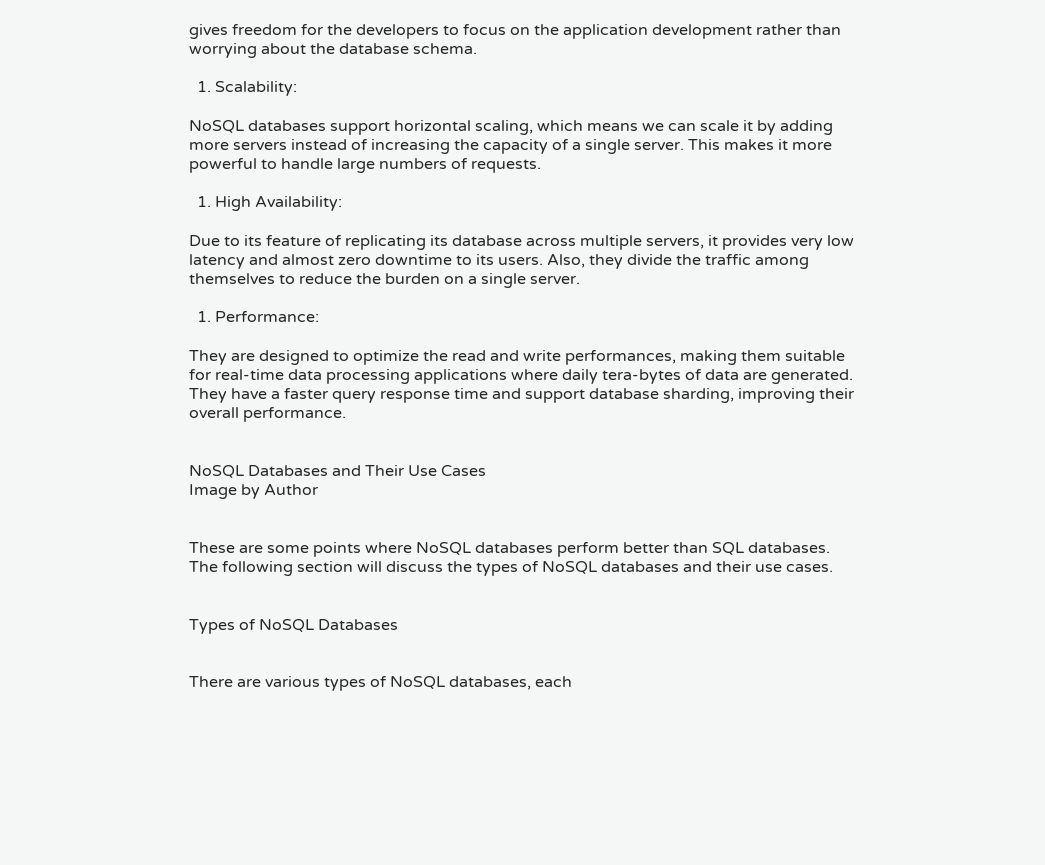gives freedom for the developers to focus on the application development rather than worrying about the database schema.

  1. Scalability:

NoSQL databases support horizontal scaling, which means we can scale it by adding more servers instead of increasing the capacity of a single server. This makes it more powerful to handle large numbers of requests.

  1. High Availability:

Due to its feature of replicating its database across multiple servers, it provides very low latency and almost zero downtime to its users. Also, they divide the traffic among themselves to reduce the burden on a single server.

  1. Performance:

They are designed to optimize the read and write performances, making them suitable for real-time data processing applications where daily tera-bytes of data are generated. They have a faster query response time and support database sharding, improving their overall performance.


NoSQL Databases and Their Use Cases
Image by Author


These are some points where NoSQL databases perform better than SQL databases. The following section will discuss the types of NoSQL databases and their use cases.


Types of NoSQL Databases


There are various types of NoSQL databases, each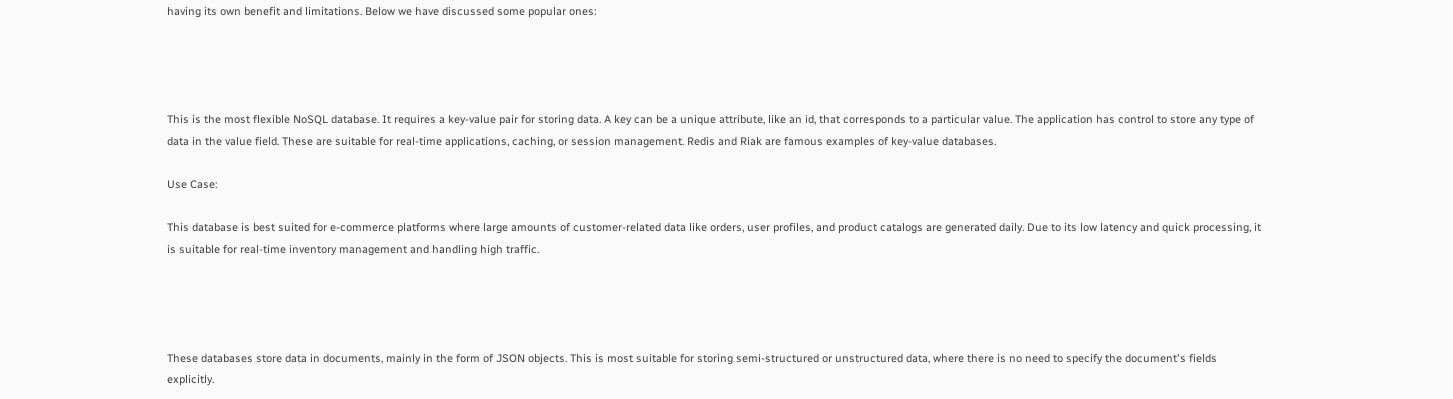having its own benefit and limitations. Below we have discussed some popular ones:




This is the most flexible NoSQL database. It requires a key-value pair for storing data. A key can be a unique attribute, like an id, that corresponds to a particular value. The application has control to store any type of data in the value field. These are suitable for real-time applications, caching, or session management. Redis and Riak are famous examples of key-value databases.

Use Case:

This database is best suited for e-commerce platforms where large amounts of customer-related data like orders, user profiles, and product catalogs are generated daily. Due to its low latency and quick processing, it is suitable for real-time inventory management and handling high traffic.




These databases store data in documents, mainly in the form of JSON objects. This is most suitable for storing semi-structured or unstructured data, where there is no need to specify the document's fields explicitly.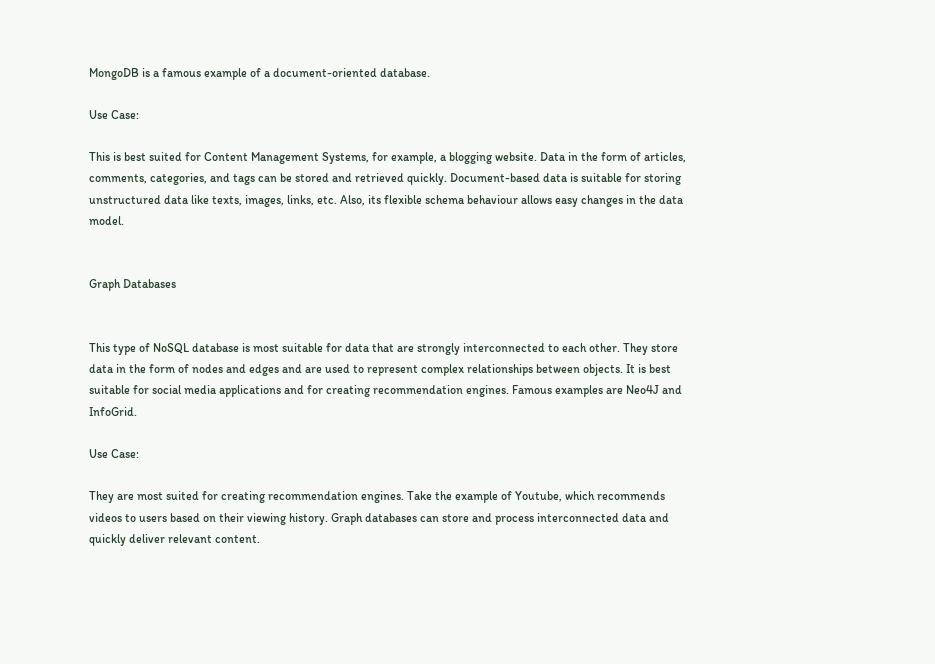MongoDB is a famous example of a document-oriented database.

Use Case:

This is best suited for Content Management Systems, for example, a blogging website. Data in the form of articles, comments, categories, and tags can be stored and retrieved quickly. Document-based data is suitable for storing unstructured data like texts, images, links, etc. Also, its flexible schema behaviour allows easy changes in the data model.


Graph Databases


This type of NoSQL database is most suitable for data that are strongly interconnected to each other. They store data in the form of nodes and edges and are used to represent complex relationships between objects. It is best suitable for social media applications and for creating recommendation engines. Famous examples are Neo4J and InfoGrid.

Use Case:

They are most suited for creating recommendation engines. Take the example of Youtube, which recommends videos to users based on their viewing history. Graph databases can store and process interconnected data and quickly deliver relevant content.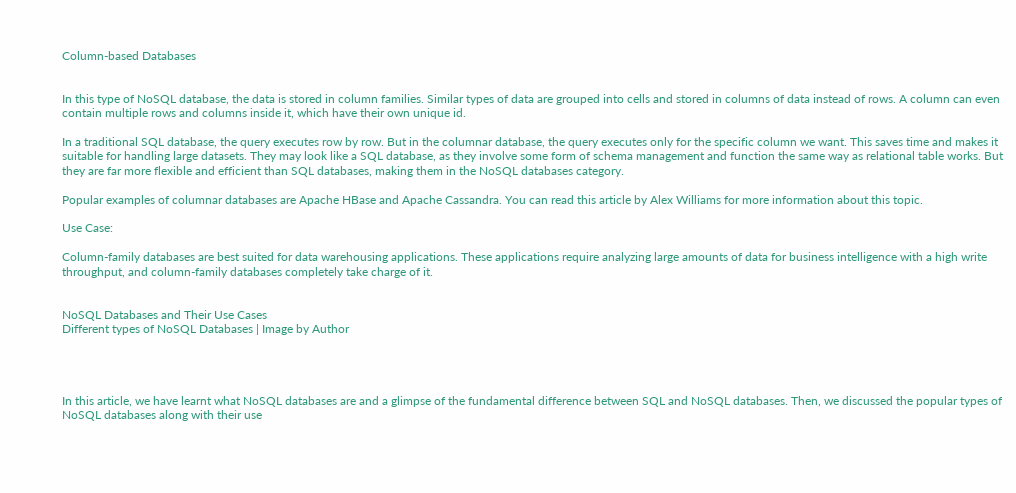Column-based Databases


In this type of NoSQL database, the data is stored in column families. Similar types of data are grouped into cells and stored in columns of data instead of rows. A column can even contain multiple rows and columns inside it, which have their own unique id.

In a traditional SQL database, the query executes row by row. But in the columnar database, the query executes only for the specific column we want. This saves time and makes it suitable for handling large datasets. They may look like a SQL database, as they involve some form of schema management and function the same way as relational table works. But they are far more flexible and efficient than SQL databases, making them in the NoSQL databases category.

Popular examples of columnar databases are Apache HBase and Apache Cassandra. You can read this article by Alex Williams for more information about this topic.

Use Case:

Column-family databases are best suited for data warehousing applications. These applications require analyzing large amounts of data for business intelligence with a high write throughput, and column-family databases completely take charge of it.


NoSQL Databases and Their Use Cases
Different types of NoSQL Databases | Image by Author




In this article, we have learnt what NoSQL databases are and a glimpse of the fundamental difference between SQL and NoSQL databases. Then, we discussed the popular types of NoSQL databases along with their use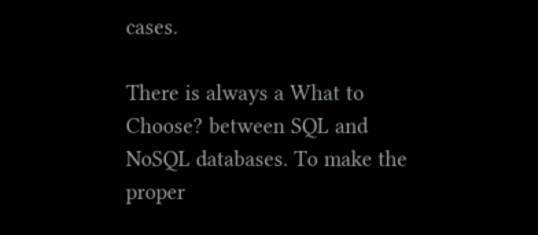cases.

There is always a What to Choose? between SQL and NoSQL databases. To make the proper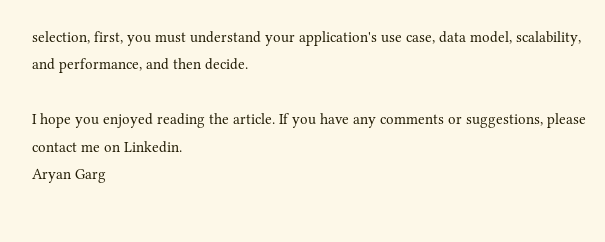selection, first, you must understand your application's use case, data model, scalability, and performance, and then decide.

I hope you enjoyed reading the article. If you have any comments or suggestions, please contact me on Linkedin.
Aryan Garg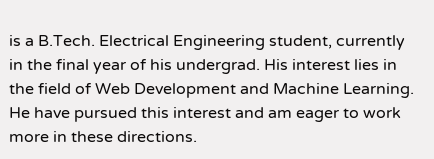is a B.Tech. Electrical Engineering student, currently in the final year of his undergrad. His interest lies in the field of Web Development and Machine Learning. He have pursued this interest and am eager to work more in these directions.